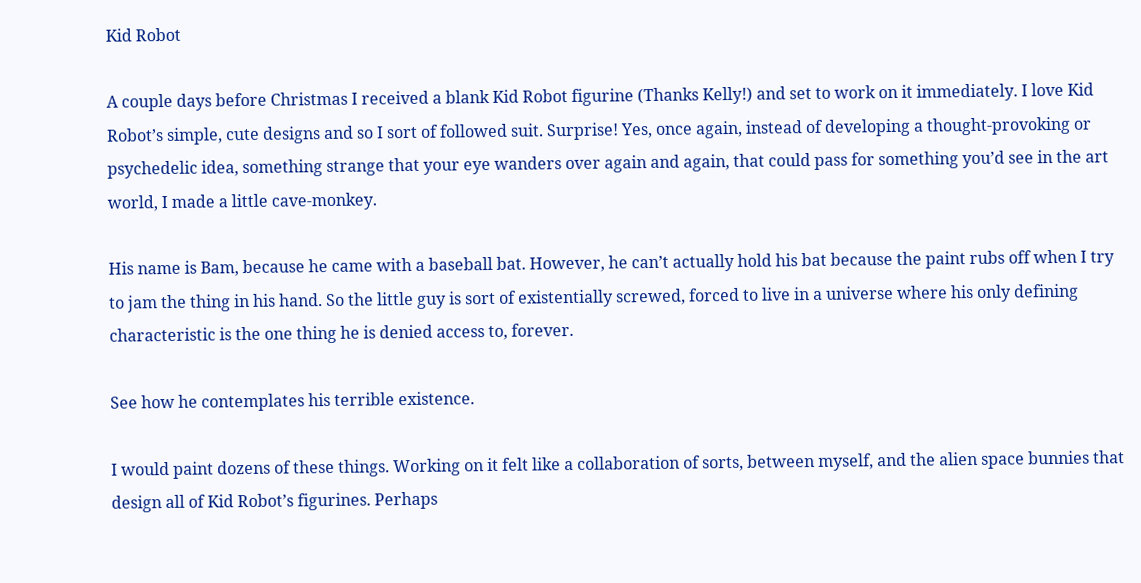Kid Robot

A couple days before Christmas I received a blank Kid Robot figurine (Thanks Kelly!) and set to work on it immediately. I love Kid Robot’s simple, cute designs and so I sort of followed suit. Surprise! Yes, once again, instead of developing a thought-provoking or psychedelic idea, something strange that your eye wanders over again and again, that could pass for something you’d see in the art world, I made a little cave-monkey.

His name is Bam, because he came with a baseball bat. However, he can’t actually hold his bat because the paint rubs off when I try to jam the thing in his hand. So the little guy is sort of existentially screwed, forced to live in a universe where his only defining characteristic is the one thing he is denied access to, forever.

See how he contemplates his terrible existence.

I would paint dozens of these things. Working on it felt like a collaboration of sorts, between myself, and the alien space bunnies that design all of Kid Robot’s figurines. Perhaps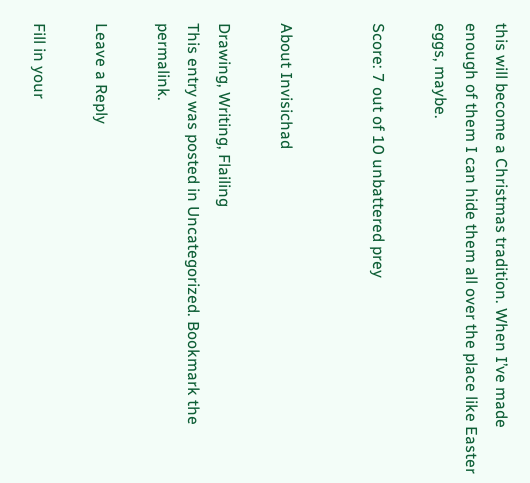this will become a Christmas tradition. When I’ve made enough of them I can hide them all over the place like Easter eggs, maybe.

Score: 7 out of 10 unbattered prey


About Invisichad

Drawing, Writing, Flailing
This entry was posted in Uncategorized. Bookmark the permalink.

Leave a Reply

Fill in your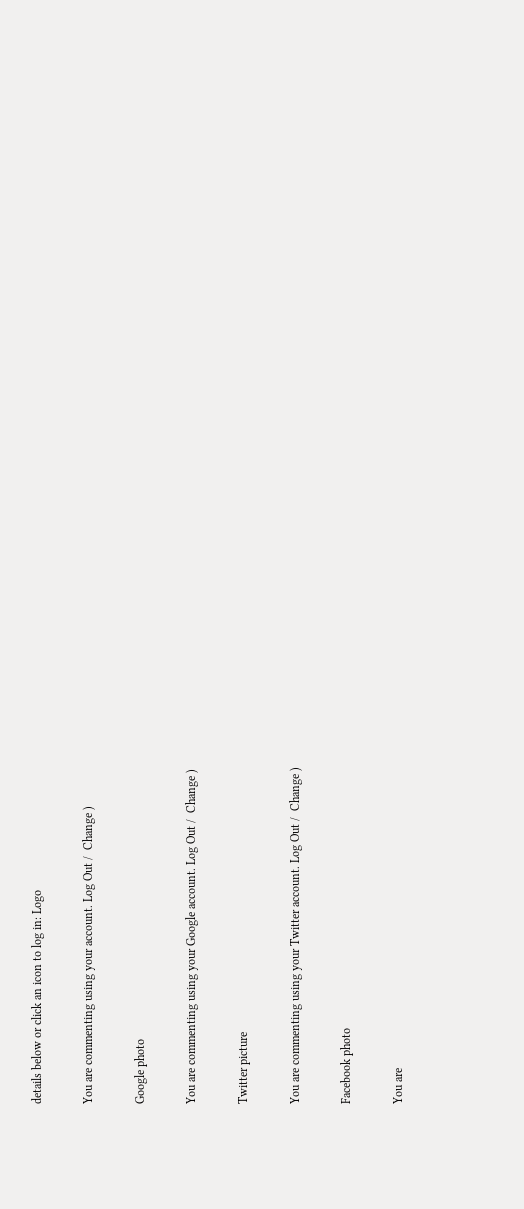details below or click an icon to log in: Logo

You are commenting using your account. Log Out /  Change )

Google photo

You are commenting using your Google account. Log Out /  Change )

Twitter picture

You are commenting using your Twitter account. Log Out /  Change )

Facebook photo

You are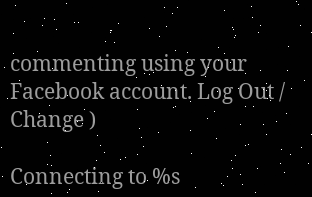commenting using your Facebook account. Log Out /  Change )

Connecting to %s